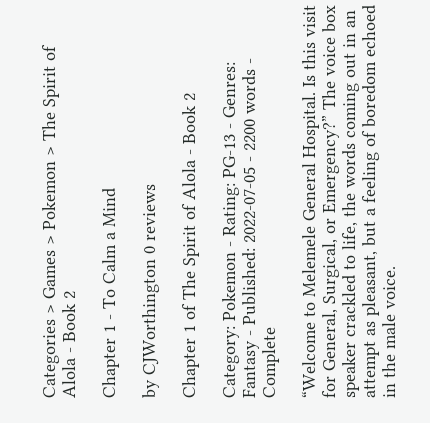Categories > Games > Pokemon > The Spirit of Alola - Book 2

Chapter 1 - To Calm a Mind

by CJWorthington 0 reviews

Chapter 1 of The Spirit of Alola - Book 2

Category: Pokemon - Rating: PG-13 - Genres: Fantasy - Published: 2022-07-05 - 2200 words - Complete

“Welcome to Melemele General Hospital. Is this visit for General, Surgical, or Emergency?” The voice box speaker crackled to life, the words coming out in an attempt as pleasant, but a feeling of boredom echoed in the male voice.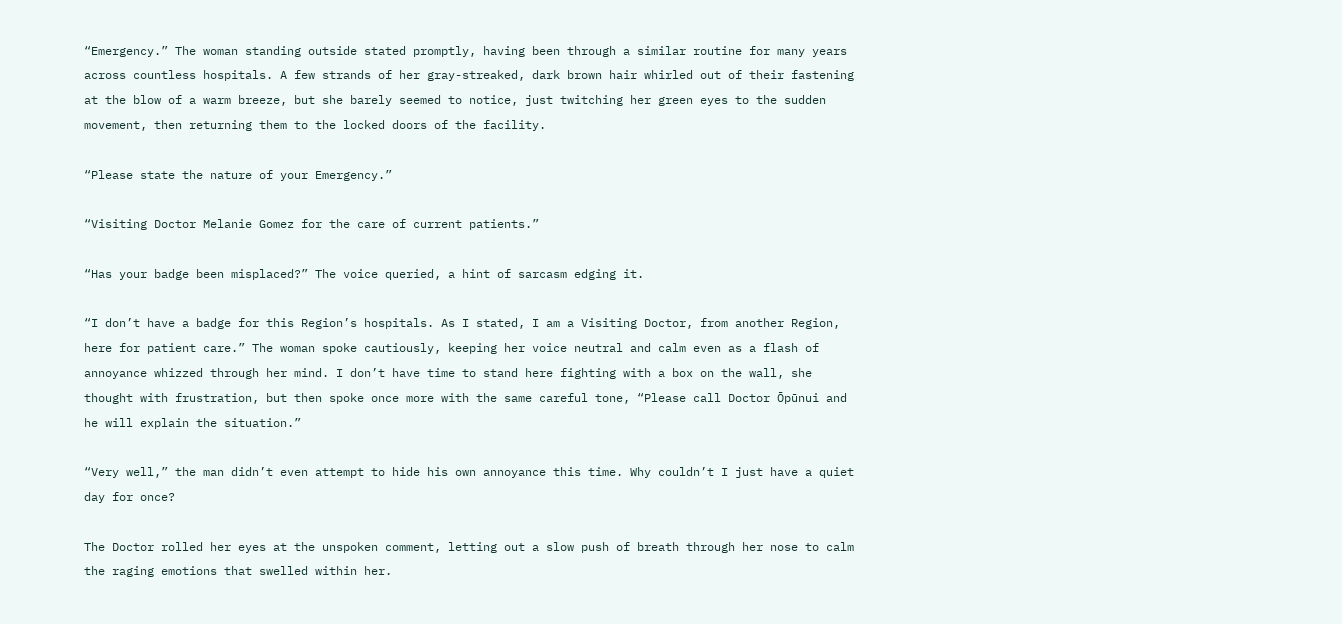“Emergency.” The woman standing outside stated promptly, having been through a similar routine for many years across countless hospitals. A few strands of her gray-streaked, dark brown hair whirled out of their fastening at the blow of a warm breeze, but she barely seemed to notice, just twitching her green eyes to the sudden movement, then returning them to the locked doors of the facility.

“Please state the nature of your Emergency.”

“Visiting Doctor Melanie Gomez for the care of current patients.”

“Has your badge been misplaced?” The voice queried, a hint of sarcasm edging it.

“I don’t have a badge for this Region’s hospitals. As I stated, I am a Visiting Doctor, from another Region, here for patient care.” The woman spoke cautiously, keeping her voice neutral and calm even as a flash of annoyance whizzed through her mind. I don’t have time to stand here fighting with a box on the wall, she thought with frustration, but then spoke once more with the same careful tone, “Please call Doctor Ōpūnui and he will explain the situation.”

“Very well,” the man didn’t even attempt to hide his own annoyance this time. Why couldn’t I just have a quiet day for once?

The Doctor rolled her eyes at the unspoken comment, letting out a slow push of breath through her nose to calm the raging emotions that swelled within her.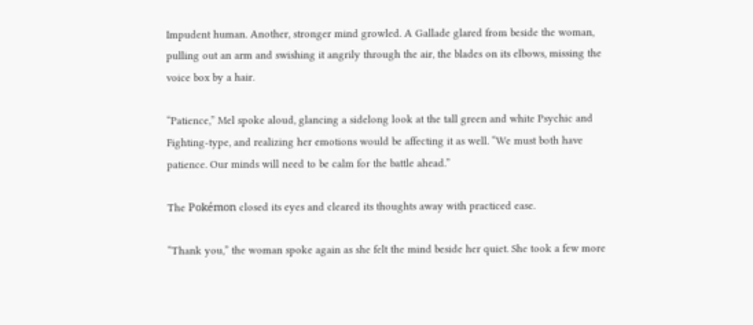Impudent human. Another, stronger mind growled. A Gallade glared from beside the woman, pulling out an arm and swishing it angrily through the air, the blades on its elbows, missing the voice box by a hair.

“Patience,” Mel spoke aloud, glancing a sidelong look at the tall green and white Psychic and Fighting-type, and realizing her emotions would be affecting it as well. “We must both have patience. Our minds will need to be calm for the battle ahead.”

The Pokémon closed its eyes and cleared its thoughts away with practiced ease.

“Thank you,” the woman spoke again as she felt the mind beside her quiet. She took a few more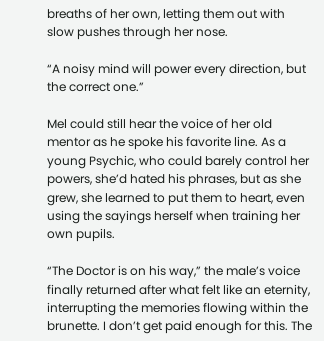breaths of her own, letting them out with slow pushes through her nose.

“A noisy mind will power every direction, but the correct one.”

Mel could still hear the voice of her old mentor as he spoke his favorite line. As a young Psychic, who could barely control her powers, she’d hated his phrases, but as she grew, she learned to put them to heart, even using the sayings herself when training her own pupils.

“The Doctor is on his way,” the male’s voice finally returned after what felt like an eternity, interrupting the memories flowing within the brunette. I don’t get paid enough for this. The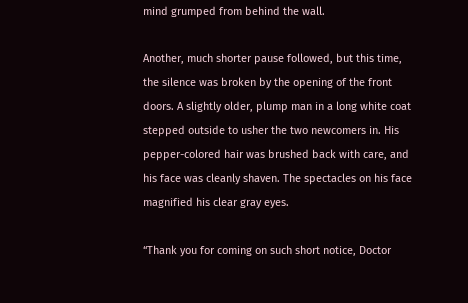mind grumped from behind the wall.

Another, much shorter pause followed, but this time, the silence was broken by the opening of the front doors. A slightly older, plump man in a long white coat stepped outside to usher the two newcomers in. His pepper-colored hair was brushed back with care, and his face was cleanly shaven. The spectacles on his face magnified his clear gray eyes.

“Thank you for coming on such short notice, Doctor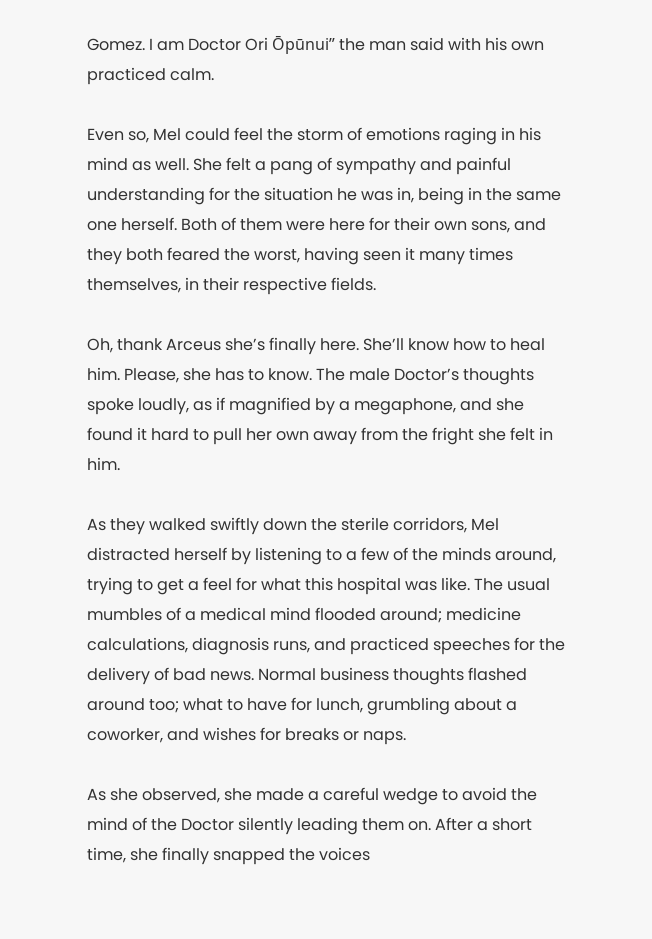Gomez. I am Doctor Ori Ōpūnui” the man said with his own practiced calm.

Even so, Mel could feel the storm of emotions raging in his mind as well. She felt a pang of sympathy and painful understanding for the situation he was in, being in the same one herself. Both of them were here for their own sons, and they both feared the worst, having seen it many times themselves, in their respective fields.

Oh, thank Arceus she’s finally here. She’ll know how to heal him. Please, she has to know. The male Doctor’s thoughts spoke loudly, as if magnified by a megaphone, and she found it hard to pull her own away from the fright she felt in him.

As they walked swiftly down the sterile corridors, Mel distracted herself by listening to a few of the minds around, trying to get a feel for what this hospital was like. The usual mumbles of a medical mind flooded around; medicine calculations, diagnosis runs, and practiced speeches for the delivery of bad news. Normal business thoughts flashed around too; what to have for lunch, grumbling about a coworker, and wishes for breaks or naps.

As she observed, she made a careful wedge to avoid the mind of the Doctor silently leading them on. After a short time, she finally snapped the voices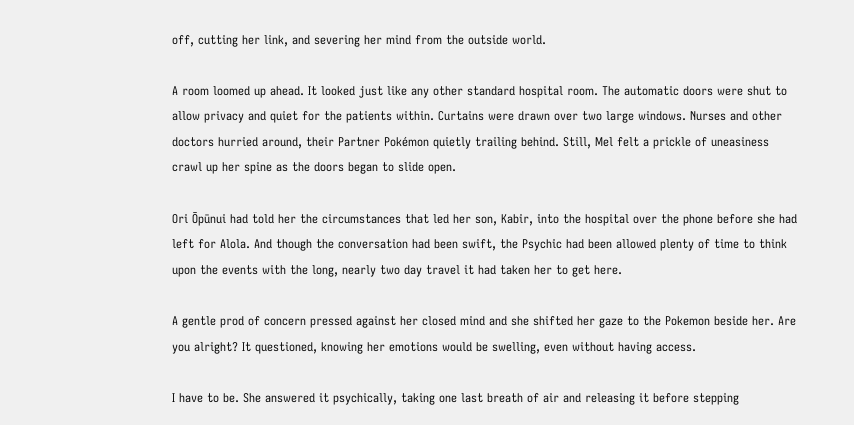off, cutting her link, and severing her mind from the outside world.

A room loomed up ahead. It looked just like any other standard hospital room. The automatic doors were shut to allow privacy and quiet for the patients within. Curtains were drawn over two large windows. Nurses and other doctors hurried around, their Partner Pokémon quietly trailing behind. Still, Mel felt a prickle of uneasiness crawl up her spine as the doors began to slide open.

Ori Ōpūnui had told her the circumstances that led her son, Kabir, into the hospital over the phone before she had left for Alola. And though the conversation had been swift, the Psychic had been allowed plenty of time to think upon the events with the long, nearly two day travel it had taken her to get here.

A gentle prod of concern pressed against her closed mind and she shifted her gaze to the Pokemon beside her. Are you alright? It questioned, knowing her emotions would be swelling, even without having access.

I have to be. She answered it psychically, taking one last breath of air and releasing it before stepping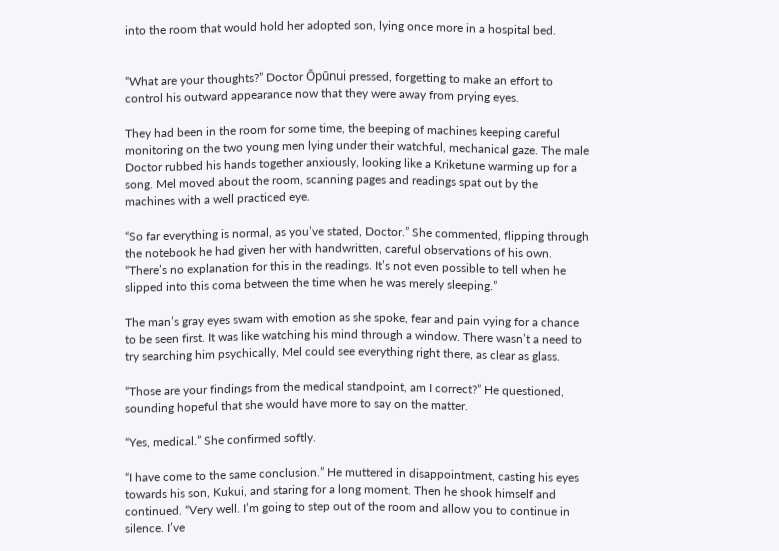into the room that would hold her adopted son, lying once more in a hospital bed.


“What are your thoughts?” Doctor Ōpūnui pressed, forgetting to make an effort to control his outward appearance now that they were away from prying eyes.

They had been in the room for some time, the beeping of machines keeping careful monitoring on the two young men lying under their watchful, mechanical gaze. The male Doctor rubbed his hands together anxiously, looking like a Kriketune warming up for a song. Mel moved about the room, scanning pages and readings spat out by the machines with a well practiced eye.

“So far everything is normal, as you’ve stated, Doctor.” She commented, flipping through the notebook he had given her with handwritten, careful observations of his own. “There’s no explanation for this in the readings. It’s not even possible to tell when he slipped into this coma between the time when he was merely sleeping.”

The man’s gray eyes swam with emotion as she spoke, fear and pain vying for a chance to be seen first. It was like watching his mind through a window. There wasn’t a need to try searching him psychically, Mel could see everything right there, as clear as glass.

“Those are your findings from the medical standpoint, am I correct?” He questioned, sounding hopeful that she would have more to say on the matter.

“Yes, medical.” She confirmed softly.

“I have come to the same conclusion.” He muttered in disappointment, casting his eyes towards his son, Kukui, and staring for a long moment. Then he shook himself and continued. “Very well. I’m going to step out of the room and allow you to continue in silence. I’ve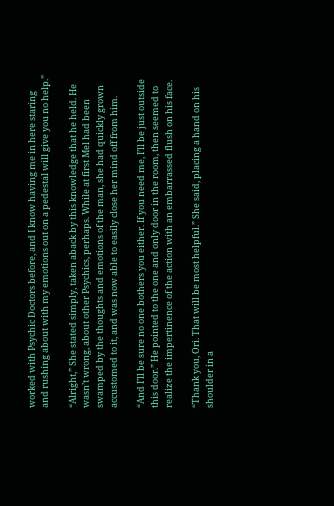worked with Psychic Doctors before, and I know having me in here staring and rushing about with my emotions out on a pedestal will give you no help.”

“Alright,” She stated simply, taken aback by this knowledge that he held. He wasn’t wrong, about other Psychics, perhaps. While at first Mel had been swamped by the thoughts and emotions of the man, she had quickly grown accustomed to it, and was now able to easily close her mind off from him.

“And I’ll be sure no one bothers you either. If you need me, I’ll be just outside this door.” He pointed to the one and only door in the room, then seemed to realize the impertinence of the action with an embarrassed flush on his face.

“Thank you, Ori. That will be most helpful.” She said, placing a hand on his shoulder in a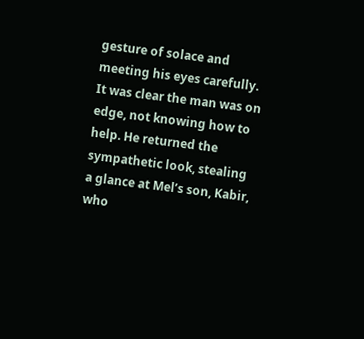gesture of solace and meeting his eyes carefully. It was clear the man was on edge, not knowing how to help. He returned the sympathetic look, stealing a glance at Mel’s son, Kabir, who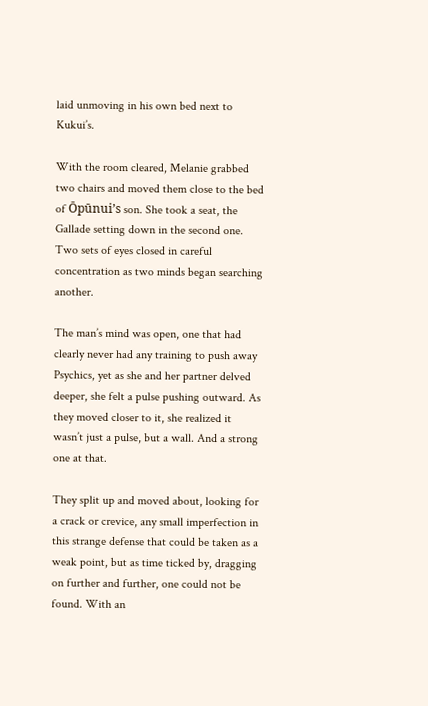laid unmoving in his own bed next to Kukui’s.

With the room cleared, Melanie grabbed two chairs and moved them close to the bed of Ōpūnui’s son. She took a seat, the Gallade setting down in the second one. Two sets of eyes closed in careful concentration as two minds began searching another.

The man’s mind was open, one that had clearly never had any training to push away Psychics, yet as she and her partner delved deeper, she felt a pulse pushing outward. As they moved closer to it, she realized it wasn’t just a pulse, but a wall. And a strong one at that.

They split up and moved about, looking for a crack or crevice, any small imperfection in this strange defense that could be taken as a weak point, but as time ticked by, dragging on further and further, one could not be found. With an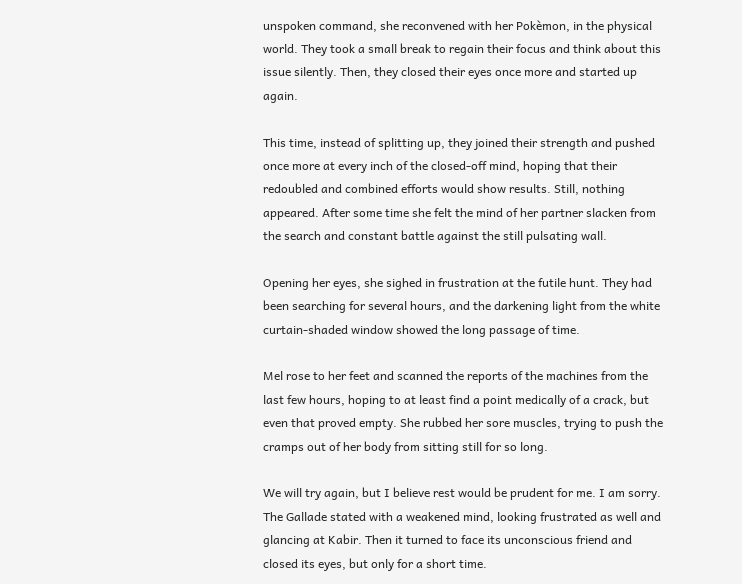unspoken command, she reconvened with her Pokèmon, in the physical world. They took a small break to regain their focus and think about this issue silently. Then, they closed their eyes once more and started up again.

This time, instead of splitting up, they joined their strength and pushed once more at every inch of the closed-off mind, hoping that their redoubled and combined efforts would show results. Still, nothing appeared. After some time she felt the mind of her partner slacken from the search and constant battle against the still pulsating wall.

Opening her eyes, she sighed in frustration at the futile hunt. They had been searching for several hours, and the darkening light from the white curtain-shaded window showed the long passage of time.

Mel rose to her feet and scanned the reports of the machines from the last few hours, hoping to at least find a point medically of a crack, but even that proved empty. She rubbed her sore muscles, trying to push the cramps out of her body from sitting still for so long.

We will try again, but I believe rest would be prudent for me. I am sorry. The Gallade stated with a weakened mind, looking frustrated as well and glancing at Kabir. Then it turned to face its unconscious friend and closed its eyes, but only for a short time.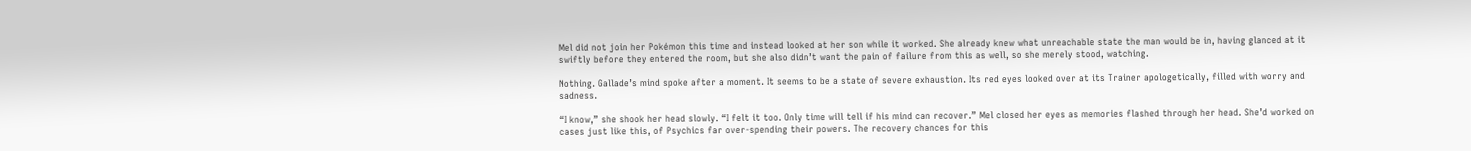Mel did not join her Pokémon this time and instead looked at her son while it worked. She already knew what unreachable state the man would be in, having glanced at it swiftly before they entered the room, but she also didn’t want the pain of failure from this as well, so she merely stood, watching.

Nothing. Gallade’s mind spoke after a moment. It seems to be a state of severe exhaustion. Its red eyes looked over at its Trainer apologetically, filled with worry and sadness.

“I know,” she shook her head slowly. “I felt it too. Only time will tell if his mind can recover.” Mel closed her eyes as memories flashed through her head. She’d worked on cases just like this, of Psychics far over-spending their powers. The recovery chances for this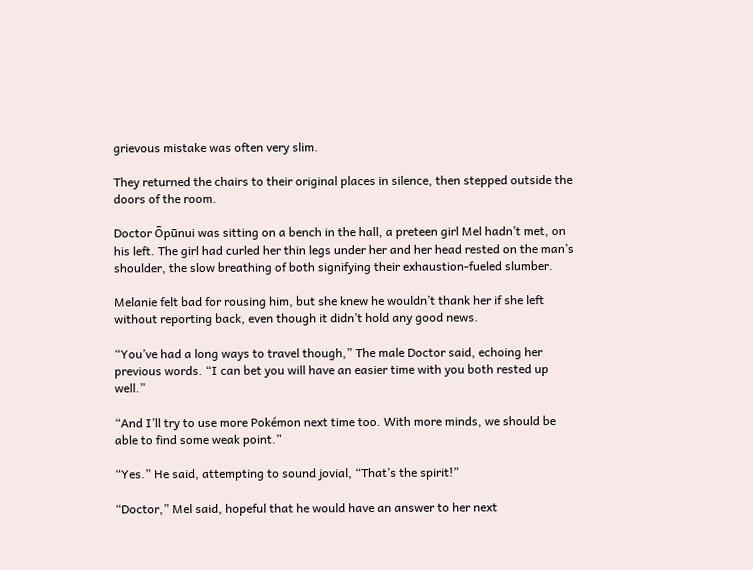grievous mistake was often very slim.

They returned the chairs to their original places in silence, then stepped outside the doors of the room.

Doctor Ōpūnui was sitting on a bench in the hall, a preteen girl Mel hadn’t met, on his left. The girl had curled her thin legs under her and her head rested on the man’s shoulder, the slow breathing of both signifying their exhaustion-fueled slumber.

Melanie felt bad for rousing him, but she knew he wouldn’t thank her if she left without reporting back, even though it didn’t hold any good news.

“You’ve had a long ways to travel though,” The male Doctor said, echoing her previous words. “I can bet you will have an easier time with you both rested up well.”

“And I’ll try to use more Pokémon next time too. With more minds, we should be able to find some weak point.”

“Yes.” He said, attempting to sound jovial, “That’s the spirit!”

“Doctor,” Mel said, hopeful that he would have an answer to her next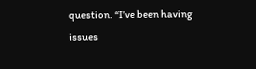question. “I’ve been having issues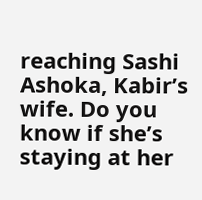reaching Sashi Ashoka, Kabir’s wife. Do you know if she’s staying at her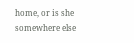home, or is she somewhere else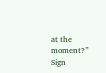at the moment?”
Sign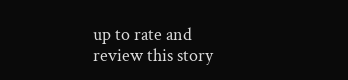up to rate and review this story